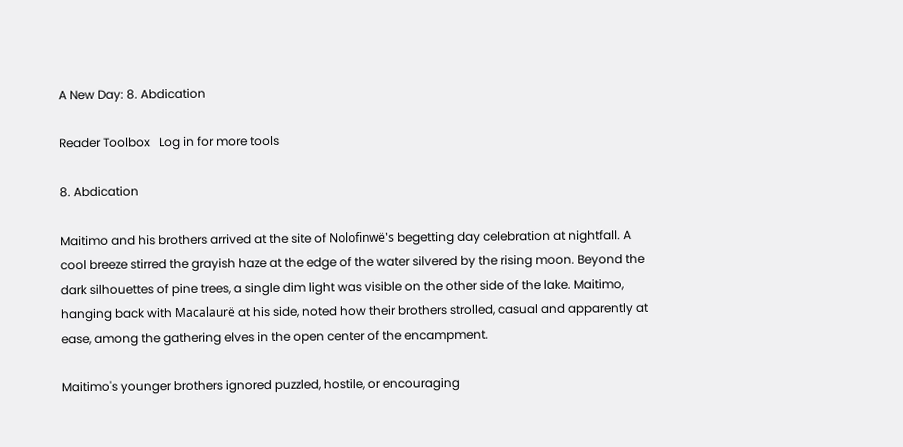A New Day: 8. Abdication

Reader Toolbox   Log in for more tools

8. Abdication

Maitimo and his brothers arrived at the site of Nolofinwë's begetting day celebration at nightfall. A cool breeze stirred the grayish haze at the edge of the water silvered by the rising moon. Beyond the dark silhouettes of pine trees, a single dim light was visible on the other side of the lake. Maitimo, hanging back with Macalaurë at his side, noted how their brothers strolled, casual and apparently at ease, among the gathering elves in the open center of the encampment.

Maitimo's younger brothers ignored puzzled, hostile, or encouraging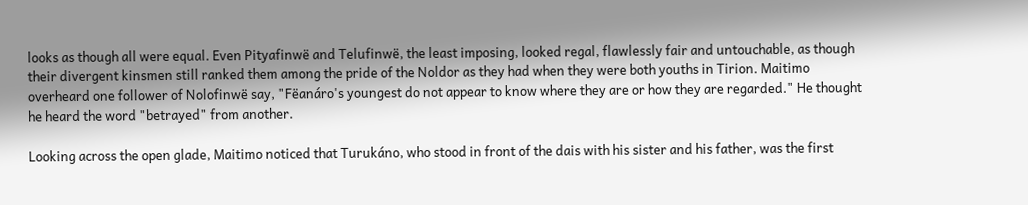looks as though all were equal. Even Pityafinwë and Telufinwë, the least imposing, looked regal, flawlessly fair and untouchable, as though their divergent kinsmen still ranked them among the pride of the Noldor as they had when they were both youths in Tirion. Maitimo overheard one follower of Nolofinwë say, "Fëanáro's youngest do not appear to know where they are or how they are regarded." He thought he heard the word "betrayed" from another.

Looking across the open glade, Maitimo noticed that Turukáno, who stood in front of the dais with his sister and his father, was the first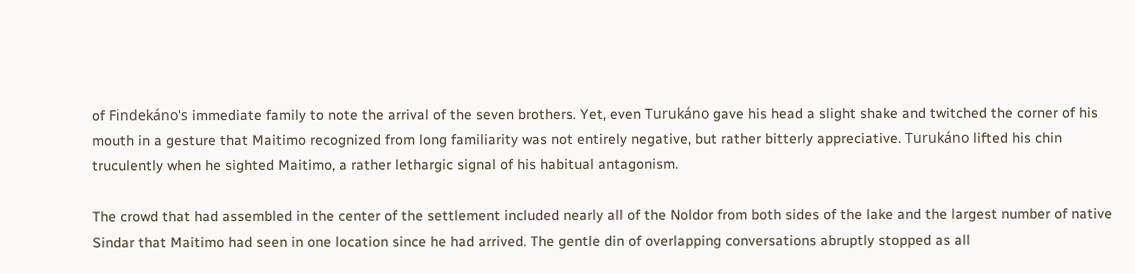of Findekáno's immediate family to note the arrival of the seven brothers. Yet, even Turukáno gave his head a slight shake and twitched the corner of his mouth in a gesture that Maitimo recognized from long familiarity was not entirely negative, but rather bitterly appreciative. Turukáno lifted his chin truculently when he sighted Maitimo, a rather lethargic signal of his habitual antagonism.

The crowd that had assembled in the center of the settlement included nearly all of the Noldor from both sides of the lake and the largest number of native Sindar that Maitimo had seen in one location since he had arrived. The gentle din of overlapping conversations abruptly stopped as all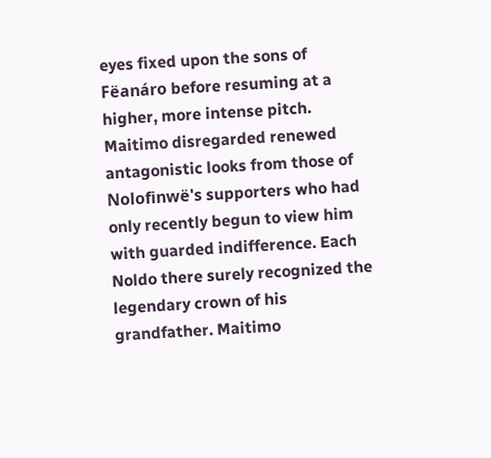eyes fixed upon the sons of Fëanáro before resuming at a higher, more intense pitch. Maitimo disregarded renewed antagonistic looks from those of Nolofinwë's supporters who had only recently begun to view him with guarded indifference. Each Noldo there surely recognized the legendary crown of his grandfather. Maitimo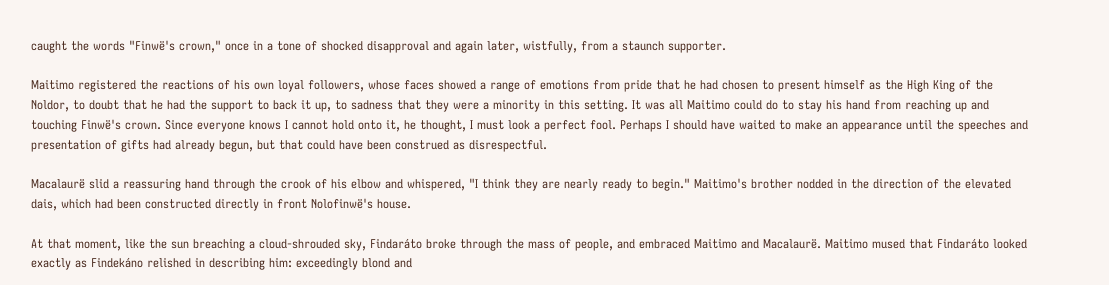caught the words "Finwë's crown," once in a tone of shocked disapproval and again later, wistfully, from a staunch supporter.

Maitimo registered the reactions of his own loyal followers, whose faces showed a range of emotions from pride that he had chosen to present himself as the High King of the Noldor, to doubt that he had the support to back it up, to sadness that they were a minority in this setting. It was all Maitimo could do to stay his hand from reaching up and touching Finwë's crown. Since everyone knows I cannot hold onto it, he thought, I must look a perfect fool. Perhaps I should have waited to make an appearance until the speeches and presentation of gifts had already begun, but that could have been construed as disrespectful.

Macalaurë slid a reassuring hand through the crook of his elbow and whispered, "I think they are nearly ready to begin." Maitimo's brother nodded in the direction of the elevated dais, which had been constructed directly in front Nolofinwë's house.

At that moment, like the sun breaching a cloud-shrouded sky, Findaráto broke through the mass of people, and embraced Maitimo and Macalaurë. Maitimo mused that Findaráto looked exactly as Findekáno relished in describing him: exceedingly blond and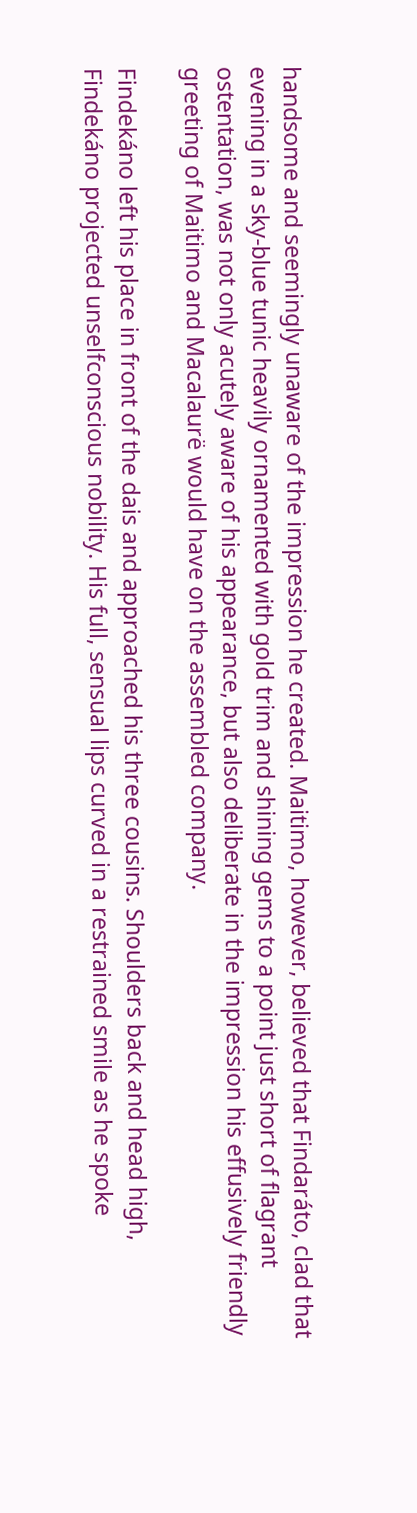handsome and seemingly unaware of the impression he created. Maitimo, however, believed that Findaráto, clad that evening in a sky-blue tunic heavily ornamented with gold trim and shining gems to a point just short of flagrant ostentation, was not only acutely aware of his appearance, but also deliberate in the impression his effusively friendly greeting of Maitimo and Macalaurë would have on the assembled company.

Findekáno left his place in front of the dais and approached his three cousins. Shoulders back and head high, Findekáno projected unselfconscious nobility. His full, sensual lips curved in a restrained smile as he spoke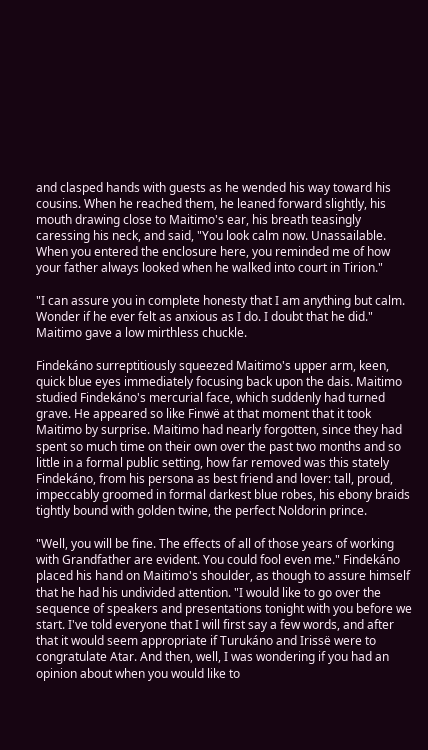and clasped hands with guests as he wended his way toward his cousins. When he reached them, he leaned forward slightly, his mouth drawing close to Maitimo's ear, his breath teasingly caressing his neck, and said, "You look calm now. Unassailable. When you entered the enclosure here, you reminded me of how your father always looked when he walked into court in Tirion."

"I can assure you in complete honesty that I am anything but calm. Wonder if he ever felt as anxious as I do. I doubt that he did." Maitimo gave a low mirthless chuckle.

Findekáno surreptitiously squeezed Maitimo's upper arm, keen, quick blue eyes immediately focusing back upon the dais. Maitimo studied Findekáno's mercurial face, which suddenly had turned grave. He appeared so like Finwë at that moment that it took Maitimo by surprise. Maitimo had nearly forgotten, since they had spent so much time on their own over the past two months and so little in a formal public setting, how far removed was this stately Findekáno, from his persona as best friend and lover: tall, proud, impeccably groomed in formal darkest blue robes, his ebony braids tightly bound with golden twine, the perfect Noldorin prince.

"Well, you will be fine. The effects of all of those years of working with Grandfather are evident. You could fool even me." Findekáno placed his hand on Maitimo's shoulder, as though to assure himself that he had his undivided attention. "I would like to go over the sequence of speakers and presentations tonight with you before we start. I've told everyone that I will first say a few words, and after that it would seem appropriate if Turukáno and Irissë were to congratulate Atar. And then, well, I was wondering if you had an opinion about when you would like to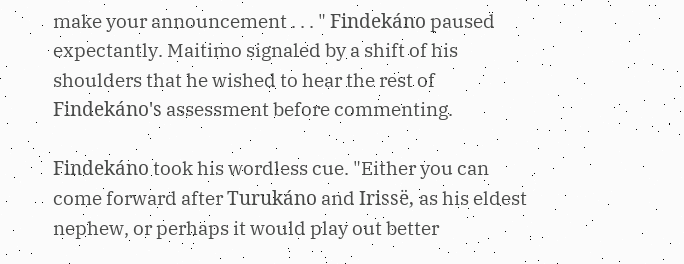make your announcement . . . " Findekáno paused expectantly. Maitimo signaled by a shift of his shoulders that he wished to hear the rest of Findekáno's assessment before commenting.

Findekáno took his wordless cue. "Either you can come forward after Turukáno and Irissë, as his eldest nephew, or perhaps it would play out better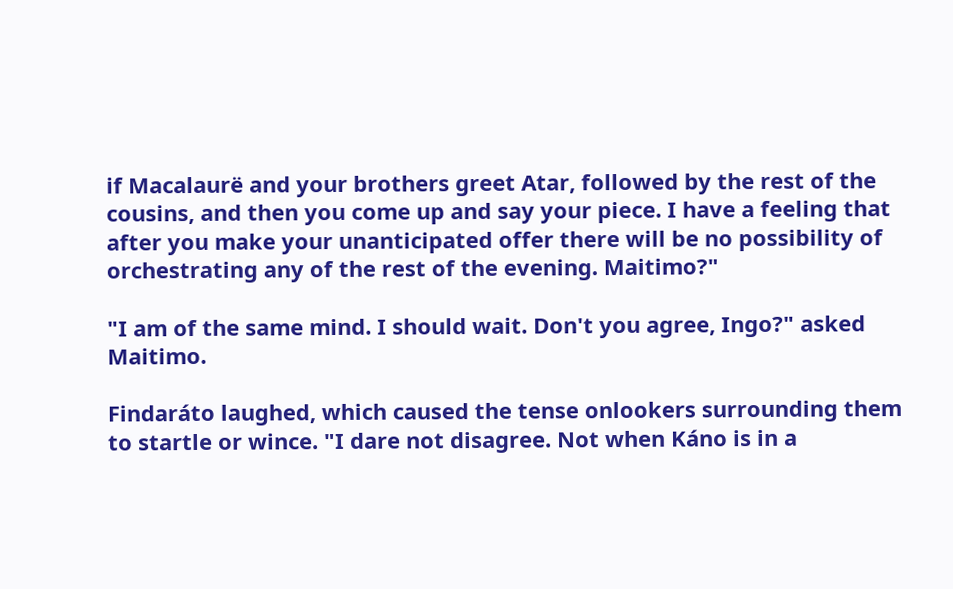if Macalaurë and your brothers greet Atar, followed by the rest of the cousins, and then you come up and say your piece. I have a feeling that after you make your unanticipated offer there will be no possibility of orchestrating any of the rest of the evening. Maitimo?"

"I am of the same mind. I should wait. Don't you agree, Ingo?" asked Maitimo.

Findaráto laughed, which caused the tense onlookers surrounding them to startle or wince. "I dare not disagree. Not when Káno is in a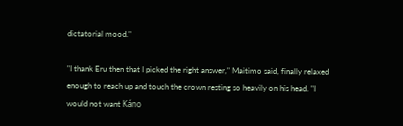dictatorial mood."

"I thank Eru then that I picked the right answer," Maitimo said, finally relaxed enough to reach up and touch the crown resting so heavily on his head. "I would not want Káno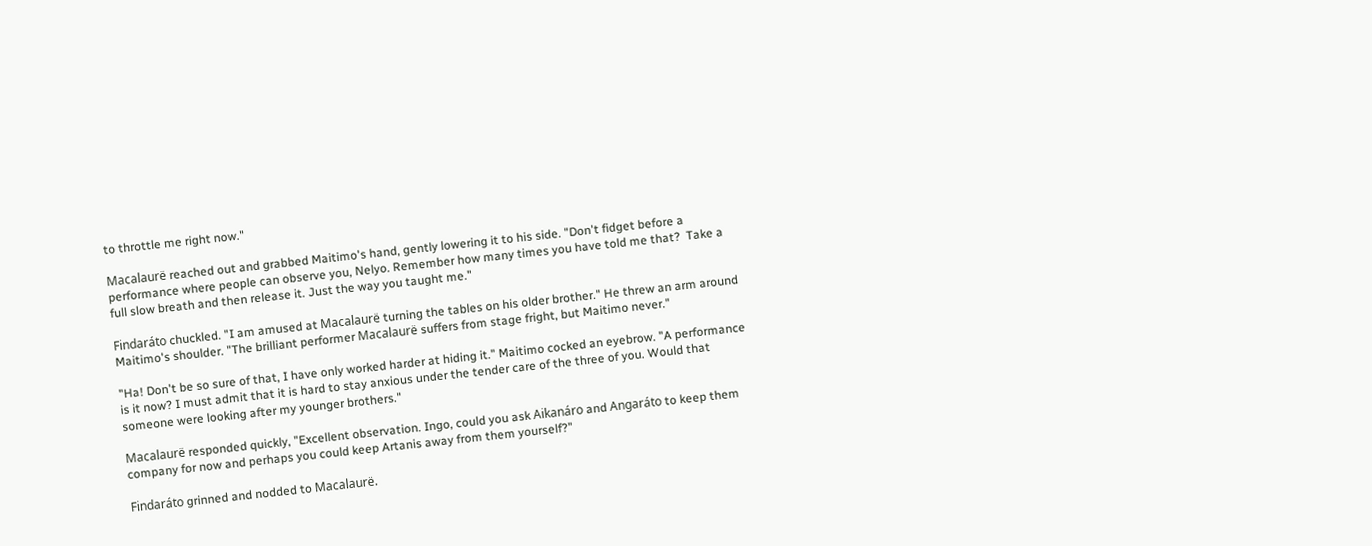to throttle me right now."

Macalaurë reached out and grabbed Maitimo's hand, gently lowering it to his side. "Don't fidget before a performance where people can observe you, Nelyo. Remember how many times you have told me that?  Take a full slow breath and then release it. Just the way you taught me."

Findaráto chuckled. "I am amused at Macalaurë turning the tables on his older brother." He threw an arm around Maitimo's shoulder. "The brilliant performer Macalaurë suffers from stage fright, but Maitimo never."

"Ha! Don't be so sure of that, I have only worked harder at hiding it." Maitimo cocked an eyebrow. "A performance is it now? I must admit that it is hard to stay anxious under the tender care of the three of you. Would that someone were looking after my younger brothers."

Macalaurë responded quickly, "Excellent observation. Ingo, could you ask Aikanáro and Angaráto to keep them company for now and perhaps you could keep Artanis away from them yourself?"

Findaráto grinned and nodded to Macalaurë.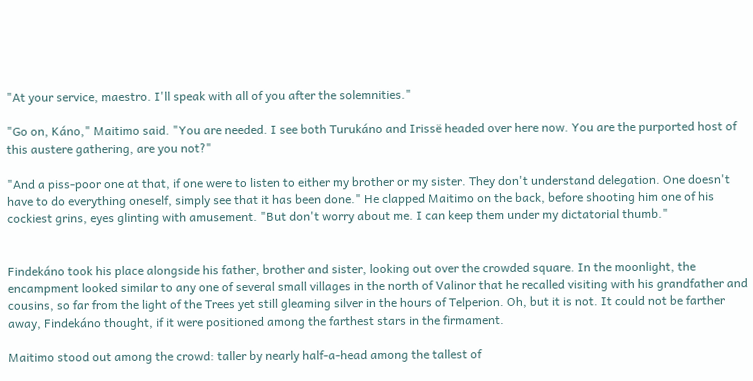"At your service, maestro. I'll speak with all of you after the solemnities."

"Go on, Káno," Maitimo said. "You are needed. I see both Turukáno and Irissë headed over here now. You are the purported host of this austere gathering, are you not?"

"And a piss-poor one at that, if one were to listen to either my brother or my sister. They don't understand delegation. One doesn't have to do everything oneself, simply see that it has been done." He clapped Maitimo on the back, before shooting him one of his cockiest grins, eyes glinting with amusement. "But don't worry about me. I can keep them under my dictatorial thumb."


Findekáno took his place alongside his father, brother and sister, looking out over the crowded square. In the moonlight, the encampment looked similar to any one of several small villages in the north of Valinor that he recalled visiting with his grandfather and cousins, so far from the light of the Trees yet still gleaming silver in the hours of Telperion. Oh, but it is not. It could not be farther away, Findekáno thought, if it were positioned among the farthest stars in the firmament.

Maitimo stood out among the crowd: taller by nearly half-a-head among the tallest of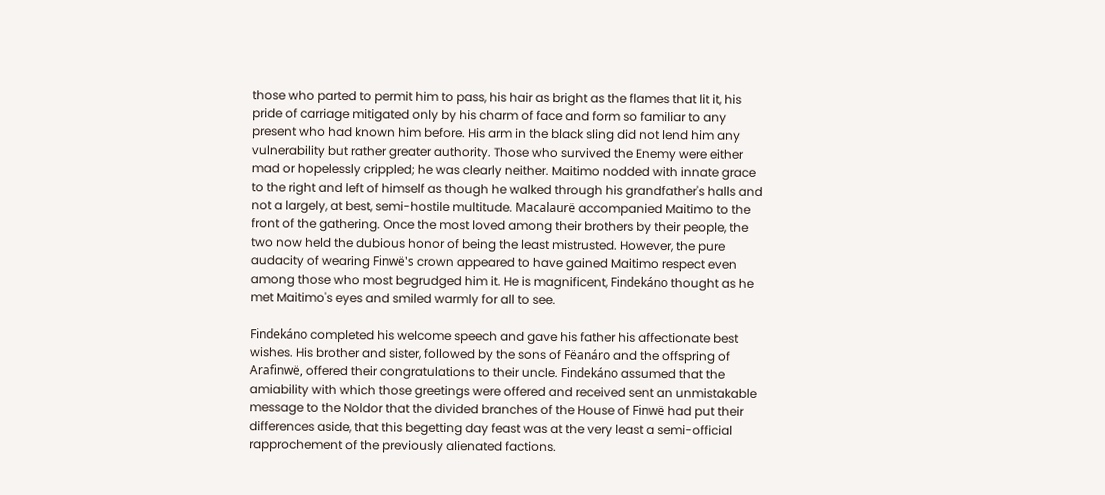those who parted to permit him to pass, his hair as bright as the flames that lit it, his pride of carriage mitigated only by his charm of face and form so familiar to any present who had known him before. His arm in the black sling did not lend him any vulnerability but rather greater authority. Those who survived the Enemy were either mad or hopelessly crippled; he was clearly neither. Maitimo nodded with innate grace to the right and left of himself as though he walked through his grandfather's halls and not a largely, at best, semi-hostile multitude. Macalaurë accompanied Maitimo to the front of the gathering. Once the most loved among their brothers by their people, the two now held the dubious honor of being the least mistrusted. However, the pure audacity of wearing Finwë's crown appeared to have gained Maitimo respect even among those who most begrudged him it. He is magnificent, Findekáno thought as he met Maitimo's eyes and smiled warmly for all to see.

Findekáno completed his welcome speech and gave his father his affectionate best wishes. His brother and sister, followed by the sons of Fëanáro and the offspring of Arafinwë, offered their congratulations to their uncle. Findekáno assumed that the amiability with which those greetings were offered and received sent an unmistakable message to the Noldor that the divided branches of the House of Finwë had put their differences aside, that this begetting day feast was at the very least a semi-official rapprochement of the previously alienated factions.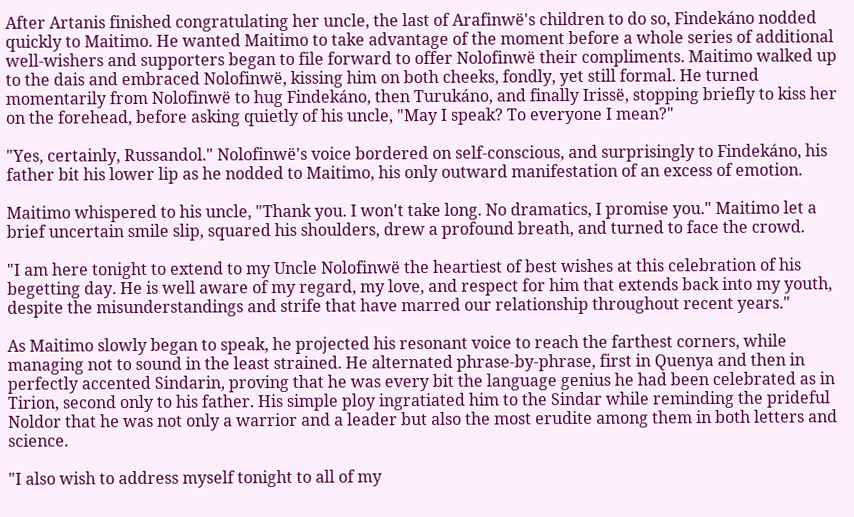After Artanis finished congratulating her uncle, the last of Arafinwë's children to do so, Findekáno nodded quickly to Maitimo. He wanted Maitimo to take advantage of the moment before a whole series of additional well-wishers and supporters began to file forward to offer Nolofinwë their compliments. Maitimo walked up to the dais and embraced Nolofinwë, kissing him on both cheeks, fondly, yet still formal. He turned momentarily from Nolofinwë to hug Findekáno, then Turukáno, and finally Irissë, stopping briefly to kiss her on the forehead, before asking quietly of his uncle, "May I speak? To everyone I mean?"

"Yes, certainly, Russandol." Nolofinwë's voice bordered on self-conscious, and surprisingly to Findekáno, his father bit his lower lip as he nodded to Maitimo, his only outward manifestation of an excess of emotion.

Maitimo whispered to his uncle, "Thank you. I won't take long. No dramatics, I promise you." Maitimo let a brief uncertain smile slip, squared his shoulders, drew a profound breath, and turned to face the crowd.

"I am here tonight to extend to my Uncle Nolofinwë the heartiest of best wishes at this celebration of his begetting day. He is well aware of my regard, my love, and respect for him that extends back into my youth, despite the misunderstandings and strife that have marred our relationship throughout recent years."

As Maitimo slowly began to speak, he projected his resonant voice to reach the farthest corners, while managing not to sound in the least strained. He alternated phrase-by-phrase, first in Quenya and then in perfectly accented Sindarin, proving that he was every bit the language genius he had been celebrated as in Tirion, second only to his father. His simple ploy ingratiated him to the Sindar while reminding the prideful Noldor that he was not only a warrior and a leader but also the most erudite among them in both letters and science.

"I also wish to address myself tonight to all of my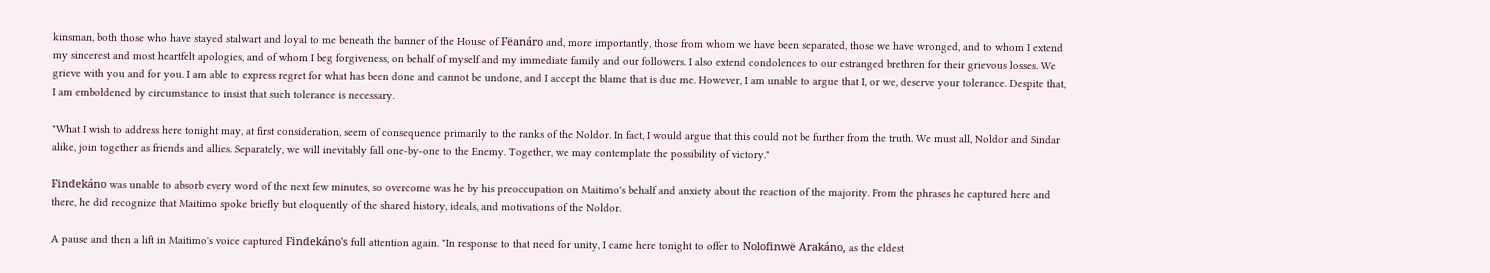kinsman, both those who have stayed stalwart and loyal to me beneath the banner of the House of Fëanáro and, more importantly, those from whom we have been separated, those we have wronged, and to whom I extend my sincerest and most heartfelt apologies, and of whom I beg forgiveness, on behalf of myself and my immediate family and our followers. I also extend condolences to our estranged brethren for their grievous losses. We grieve with you and for you. I am able to express regret for what has been done and cannot be undone, and I accept the blame that is due me. However, I am unable to argue that I, or we, deserve your tolerance. Despite that, I am emboldened by circumstance to insist that such tolerance is necessary.

"What I wish to address here tonight may, at first consideration, seem of consequence primarily to the ranks of the Noldor. In fact, I would argue that this could not be further from the truth. We must all, Noldor and Sindar alike, join together as friends and allies. Separately, we will inevitably fall one-by-one to the Enemy. Together, we may contemplate the possibility of victory."

Findekáno was unable to absorb every word of the next few minutes, so overcome was he by his preoccupation on Maitimo's behalf and anxiety about the reaction of the majority. From the phrases he captured here and there, he did recognize that Maitimo spoke briefly but eloquently of the shared history, ideals, and motivations of the Noldor.

A pause and then a lift in Maitimo's voice captured Findekáno's full attention again. "In response to that need for unity, I came here tonight to offer to Nolofinwë Arakáno, as the eldest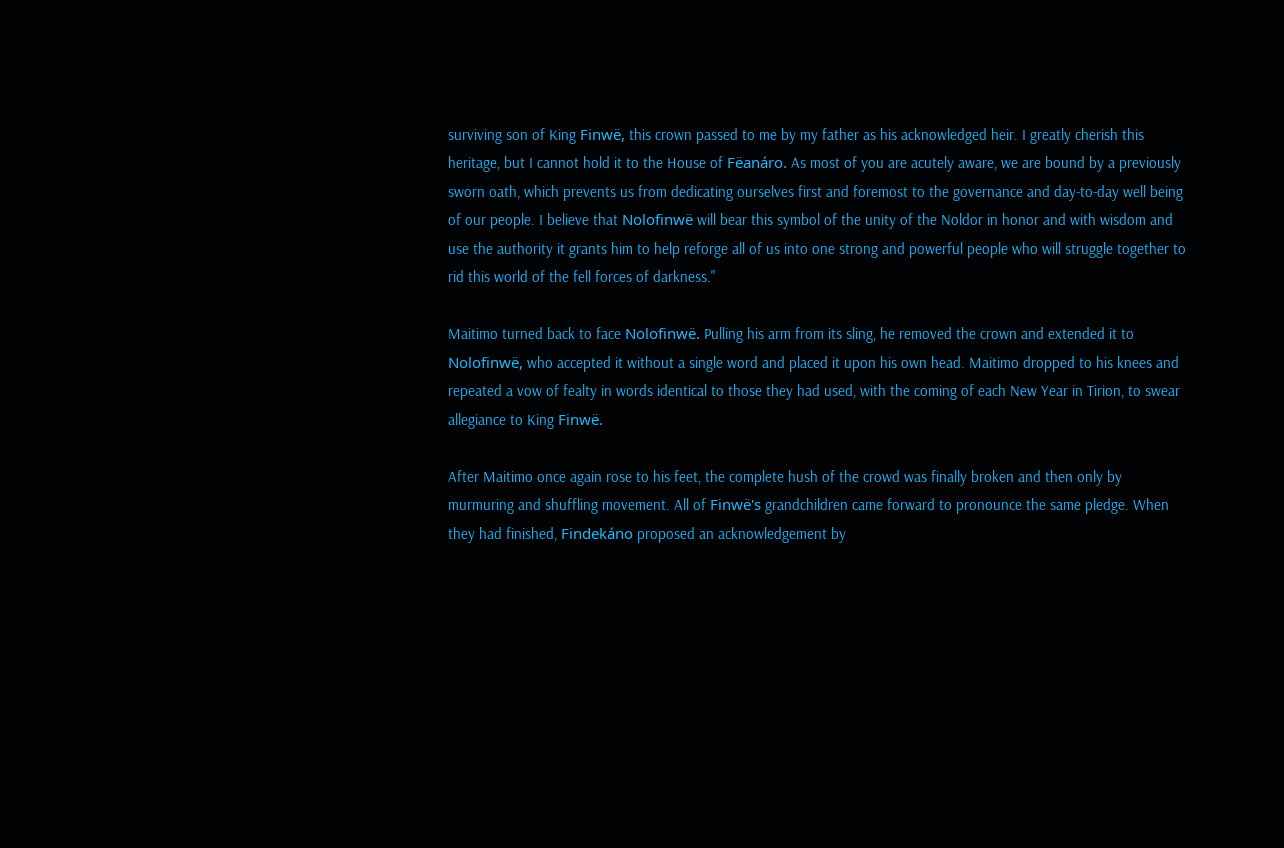surviving son of King Finwë, this crown passed to me by my father as his acknowledged heir. I greatly cherish this heritage, but I cannot hold it to the House of Fëanáro. As most of you are acutely aware, we are bound by a previously sworn oath, which prevents us from dedicating ourselves first and foremost to the governance and day-to-day well being of our people. I believe that Nolofinwë will bear this symbol of the unity of the Noldor in honor and with wisdom and use the authority it grants him to help reforge all of us into one strong and powerful people who will struggle together to rid this world of the fell forces of darkness."

Maitimo turned back to face Nolofinwë. Pulling his arm from its sling, he removed the crown and extended it to Nolofinwë, who accepted it without a single word and placed it upon his own head. Maitimo dropped to his knees and repeated a vow of fealty in words identical to those they had used, with the coming of each New Year in Tirion, to swear allegiance to King Finwë.

After Maitimo once again rose to his feet, the complete hush of the crowd was finally broken and then only by murmuring and shuffling movement. All of Finwë's grandchildren came forward to pronounce the same pledge. When they had finished, Findekáno proposed an acknowledgement by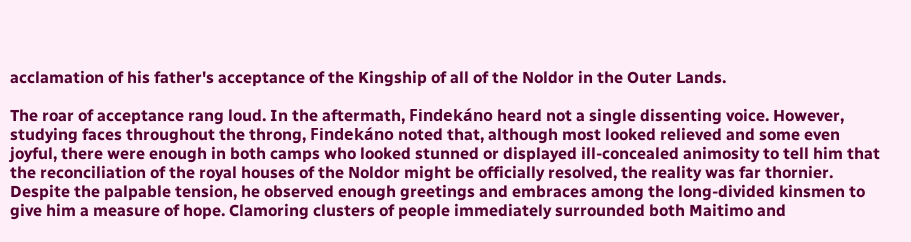acclamation of his father's acceptance of the Kingship of all of the Noldor in the Outer Lands.

The roar of acceptance rang loud. In the aftermath, Findekáno heard not a single dissenting voice. However, studying faces throughout the throng, Findekáno noted that, although most looked relieved and some even joyful, there were enough in both camps who looked stunned or displayed ill-concealed animosity to tell him that the reconciliation of the royal houses of the Noldor might be officially resolved, the reality was far thornier. Despite the palpable tension, he observed enough greetings and embraces among the long-divided kinsmen to give him a measure of hope. Clamoring clusters of people immediately surrounded both Maitimo and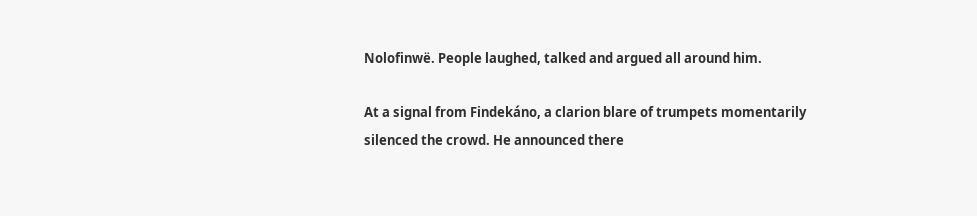Nolofinwë. People laughed, talked and argued all around him.

At a signal from Findekáno, a clarion blare of trumpets momentarily silenced the crowd. He announced there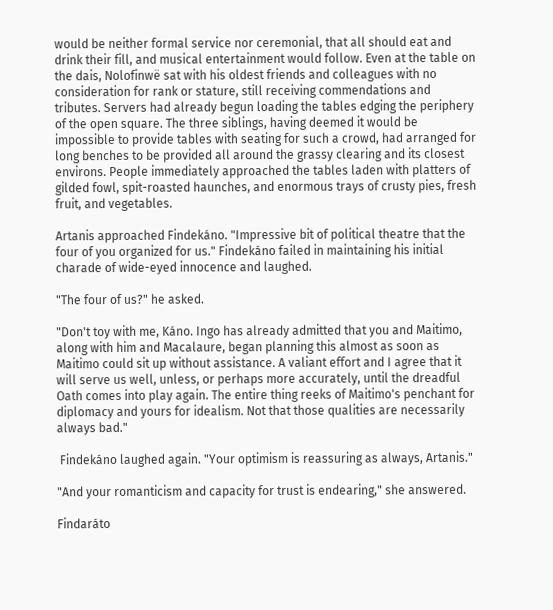would be neither formal service nor ceremonial, that all should eat and drink their fill, and musical entertainment would follow. Even at the table on the dais, Nolofinwë sat with his oldest friends and colleagues with no consideration for rank or stature, still receiving commendations and tributes. Servers had already begun loading the tables edging the periphery of the open square. The three siblings, having deemed it would be impossible to provide tables with seating for such a crowd, had arranged for long benches to be provided all around the grassy clearing and its closest environs. People immediately approached the tables laden with platters of gilded fowl, spit-roasted haunches, and enormous trays of crusty pies, fresh fruit, and vegetables.

Artanis approached Findekáno. "Impressive bit of political theatre that the four of you organized for us." Findekáno failed in maintaining his initial charade of wide-eyed innocence and laughed.

"The four of us?" he asked.

"Don't toy with me, Káno. Ingo has already admitted that you and Maitimo, along with him and Macalaure, began planning this almost as soon as Maitimo could sit up without assistance. A valiant effort and I agree that it will serve us well, unless, or perhaps more accurately, until the dreadful Oath comes into play again. The entire thing reeks of Maitimo's penchant for diplomacy and yours for idealism. Not that those qualities are necessarily always bad."

 Findekáno laughed again. "Your optimism is reassuring as always, Artanis."

"And your romanticism and capacity for trust is endearing," she answered.

Findaráto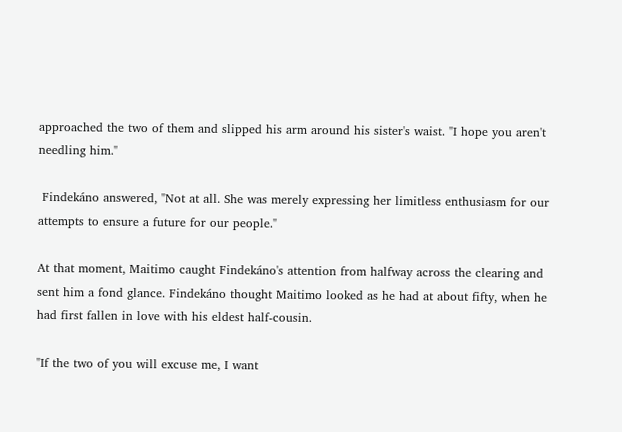approached the two of them and slipped his arm around his sister's waist. "I hope you aren't needling him."

 Findekáno answered, "Not at all. She was merely expressing her limitless enthusiasm for our attempts to ensure a future for our people."

At that moment, Maitimo caught Findekáno's attention from halfway across the clearing and sent him a fond glance. Findekáno thought Maitimo looked as he had at about fifty, when he had first fallen in love with his eldest half-cousin.

"If the two of you will excuse me, I want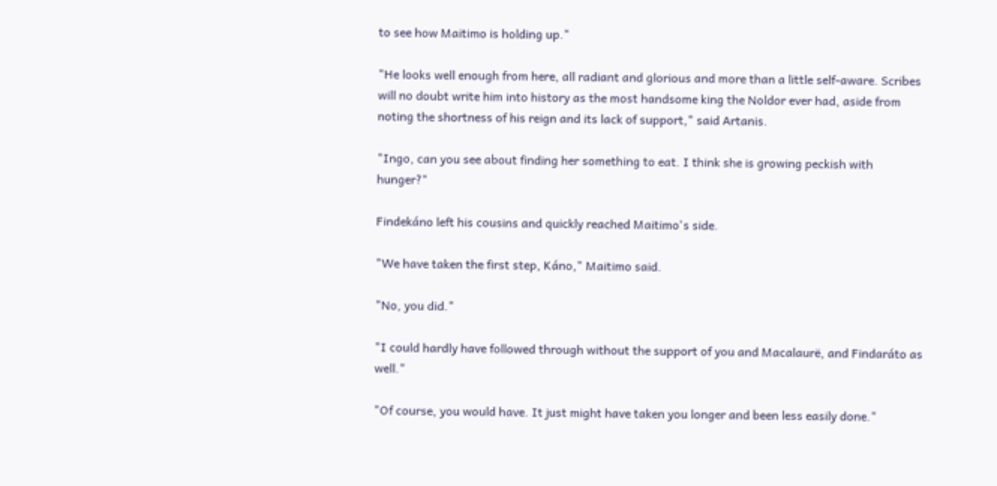to see how Maitimo is holding up."

"He looks well enough from here, all radiant and glorious and more than a little self-aware. Scribes will no doubt write him into history as the most handsome king the Noldor ever had, aside from noting the shortness of his reign and its lack of support," said Artanis.

"Ingo, can you see about finding her something to eat. I think she is growing peckish with hunger?"

Findekáno left his cousins and quickly reached Maitimo's side.

"We have taken the first step, Káno," Maitimo said.

"No, you did."

"I could hardly have followed through without the support of you and Macalaurë, and Findaráto as well."

"Of course, you would have. It just might have taken you longer and been less easily done."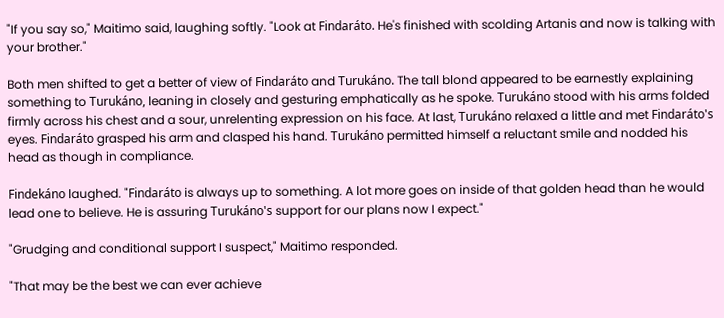"If you say so," Maitimo said, laughing softly. "Look at Findaráto. He's finished with scolding Artanis and now is talking with your brother."

Both men shifted to get a better of view of Findaráto and Turukáno. The tall blond appeared to be earnestly explaining something to Turukáno, leaning in closely and gesturing emphatically as he spoke. Turukáno stood with his arms folded firmly across his chest and a sour, unrelenting expression on his face. At last, Turukáno relaxed a little and met Findaráto's eyes. Findaráto grasped his arm and clasped his hand. Turukáno permitted himself a reluctant smile and nodded his head as though in compliance.

Findekáno laughed. "Findaráto is always up to something. A lot more goes on inside of that golden head than he would lead one to believe. He is assuring Turukáno's support for our plans now I expect."

"Grudging and conditional support I suspect," Maitimo responded.

"That may be the best we can ever achieve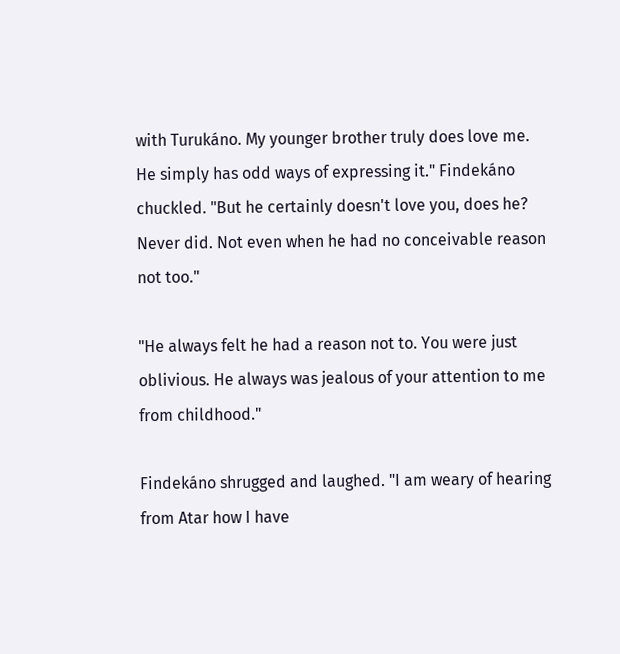with Turukáno. My younger brother truly does love me. He simply has odd ways of expressing it." Findekáno chuckled. "But he certainly doesn't love you, does he? Never did. Not even when he had no conceivable reason not too."

"He always felt he had a reason not to. You were just oblivious. He always was jealous of your attention to me from childhood."

Findekáno shrugged and laughed. "I am weary of hearing from Atar how I have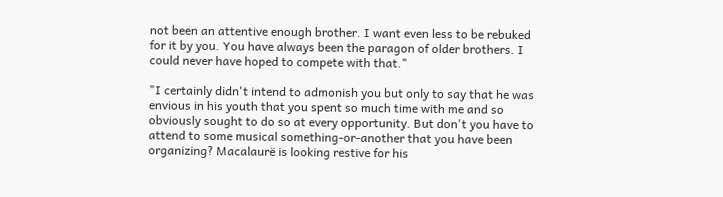not been an attentive enough brother. I want even less to be rebuked for it by you. You have always been the paragon of older brothers. I could never have hoped to compete with that."

"I certainly didn't intend to admonish you but only to say that he was envious in his youth that you spent so much time with me and so obviously sought to do so at every opportunity. But don't you have to attend to some musical something-or-another that you have been organizing? Macalaurë is looking restive for his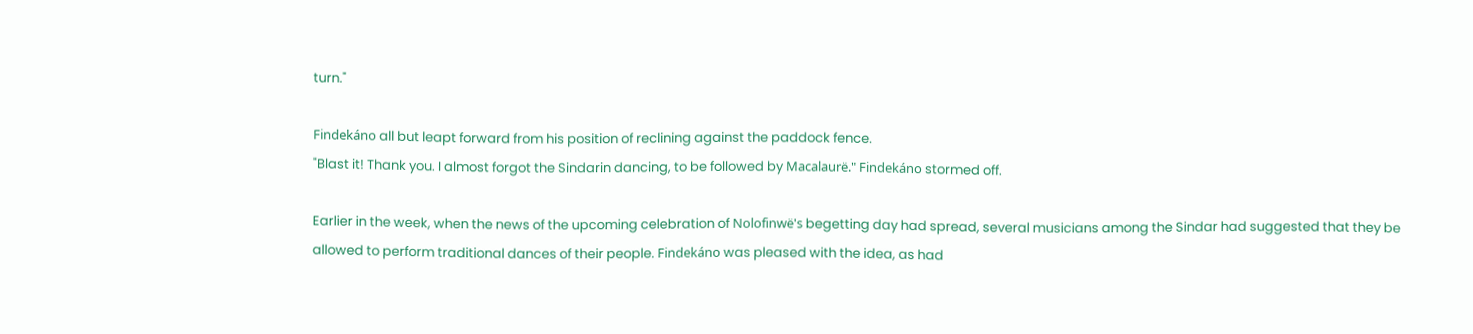turn."

Findekáno all but leapt forward from his position of reclining against the paddock fence.
"Blast it! Thank you. I almost forgot the Sindarin dancing, to be followed by Macalaurë." Findekáno stormed off.

Earlier in the week, when the news of the upcoming celebration of Nolofinwë's begetting day had spread, several musicians among the Sindar had suggested that they be allowed to perform traditional dances of their people. Findekáno was pleased with the idea, as had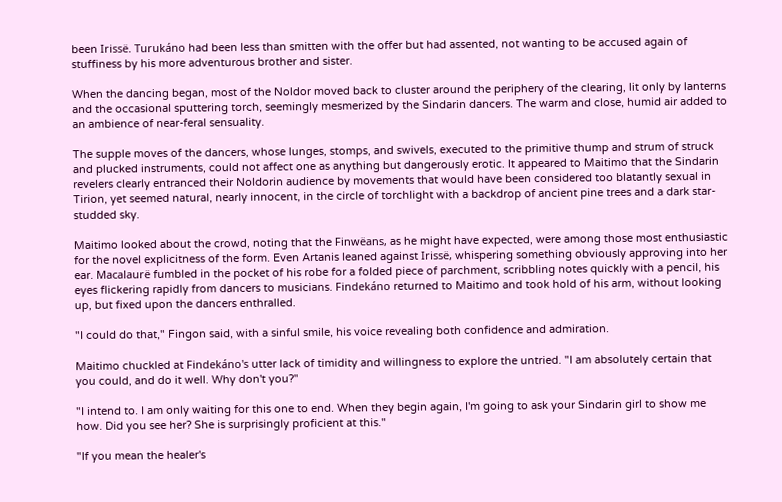been Irissë. Turukáno had been less than smitten with the offer but had assented, not wanting to be accused again of stuffiness by his more adventurous brother and sister.

When the dancing began, most of the Noldor moved back to cluster around the periphery of the clearing, lit only by lanterns and the occasional sputtering torch, seemingly mesmerized by the Sindarin dancers. The warm and close, humid air added to an ambience of near-feral sensuality.

The supple moves of the dancers, whose lunges, stomps, and swivels, executed to the primitive thump and strum of struck and plucked instruments, could not affect one as anything but dangerously erotic. It appeared to Maitimo that the Sindarin revelers clearly entranced their Noldorin audience by movements that would have been considered too blatantly sexual in Tirion, yet seemed natural, nearly innocent, in the circle of torchlight with a backdrop of ancient pine trees and a dark star-studded sky.

Maitimo looked about the crowd, noting that the Finwëans, as he might have expected, were among those most enthusiastic for the novel explicitness of the form. Even Artanis leaned against Irissë, whispering something obviously approving into her ear. Macalaurë fumbled in the pocket of his robe for a folded piece of parchment, scribbling notes quickly with a pencil, his eyes flickering rapidly from dancers to musicians. Findekáno returned to Maitimo and took hold of his arm, without looking up, but fixed upon the dancers enthralled.

"I could do that," Fingon said, with a sinful smile, his voice revealing both confidence and admiration.

Maitimo chuckled at Findekáno's utter lack of timidity and willingness to explore the untried. "I am absolutely certain that you could, and do it well. Why don't you?"

"I intend to. I am only waiting for this one to end. When they begin again, I'm going to ask your Sindarin girl to show me how. Did you see her? She is surprisingly proficient at this."

"If you mean the healer's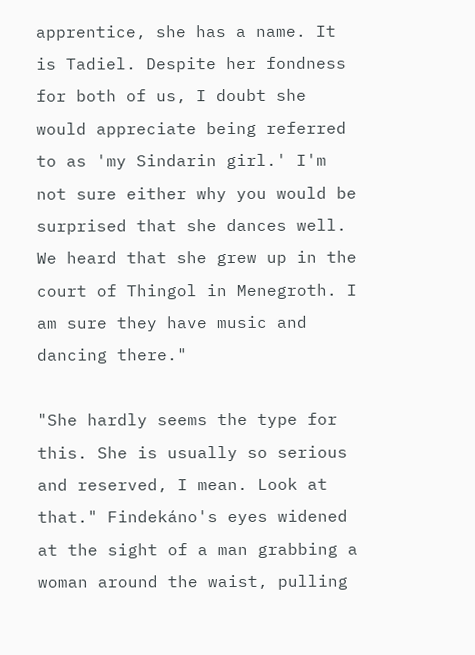apprentice, she has a name. It is Tadiel. Despite her fondness for both of us, I doubt she would appreciate being referred to as 'my Sindarin girl.' I'm not sure either why you would be surprised that she dances well. We heard that she grew up in the court of Thingol in Menegroth. I am sure they have music and dancing there."

"She hardly seems the type for this. She is usually so serious and reserved, I mean. Look at that." Findekáno's eyes widened at the sight of a man grabbing a woman around the waist, pulling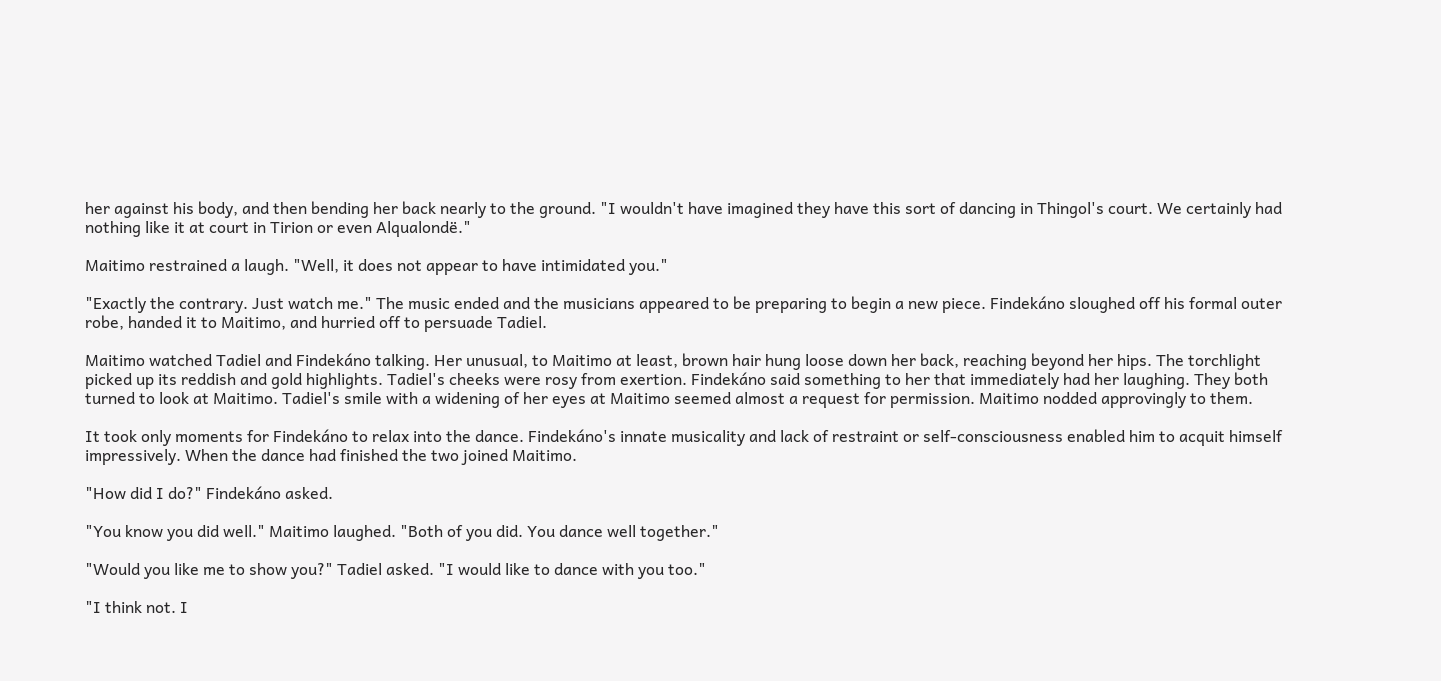her against his body, and then bending her back nearly to the ground. "I wouldn't have imagined they have this sort of dancing in Thingol's court. We certainly had nothing like it at court in Tirion or even Alqualondë."

Maitimo restrained a laugh. "Well, it does not appear to have intimidated you."

"Exactly the contrary. Just watch me." The music ended and the musicians appeared to be preparing to begin a new piece. Findekáno sloughed off his formal outer robe, handed it to Maitimo, and hurried off to persuade Tadiel.

Maitimo watched Tadiel and Findekáno talking. Her unusual, to Maitimo at least, brown hair hung loose down her back, reaching beyond her hips. The torchlight picked up its reddish and gold highlights. Tadiel's cheeks were rosy from exertion. Findekáno said something to her that immediately had her laughing. They both turned to look at Maitimo. Tadiel's smile with a widening of her eyes at Maitimo seemed almost a request for permission. Maitimo nodded approvingly to them.

It took only moments for Findekáno to relax into the dance. Findekáno's innate musicality and lack of restraint or self-consciousness enabled him to acquit himself impressively. When the dance had finished the two joined Maitimo.

"How did I do?" Findekáno asked.

"You know you did well." Maitimo laughed. "Both of you did. You dance well together."

"Would you like me to show you?" Tadiel asked. "I would like to dance with you too."

"I think not. I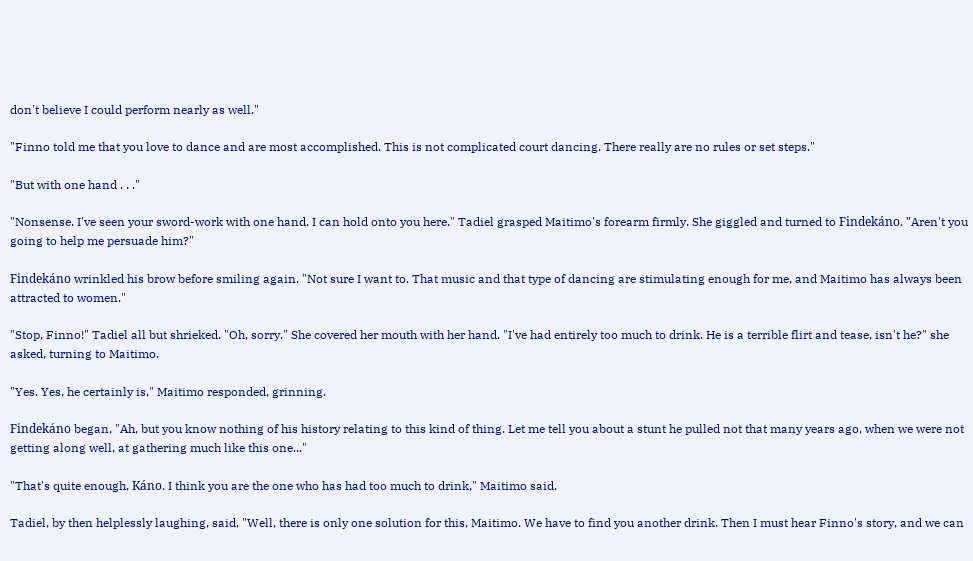don't believe I could perform nearly as well."

"Finno told me that you love to dance and are most accomplished. This is not complicated court dancing. There really are no rules or set steps."

"But with one hand . . ."

"Nonsense. I've seen your sword-work with one hand. I can hold onto you here." Tadiel grasped Maitimo's forearm firmly. She giggled and turned to Findekáno. "Aren't you going to help me persuade him?"

Findekáno wrinkled his brow before smiling again. "Not sure I want to. That music and that type of dancing are stimulating enough for me, and Maitimo has always been attracted to women."

"Stop, Finno!" Tadiel all but shrieked. "Oh, sorry." She covered her mouth with her hand. "I've had entirely too much to drink. He is a terrible flirt and tease, isn't he?" she asked, turning to Maitimo.

"Yes. Yes, he certainly is," Maitimo responded, grinning.

Findekáno began, "Ah, but you know nothing of his history relating to this kind of thing. Let me tell you about a stunt he pulled not that many years ago, when we were not getting along well, at gathering much like this one..."

"That's quite enough, Káno. I think you are the one who has had too much to drink," Maitimo said.

Tadiel, by then helplessly laughing, said, "Well, there is only one solution for this, Maitimo. We have to find you another drink. Then I must hear Finno's story, and we can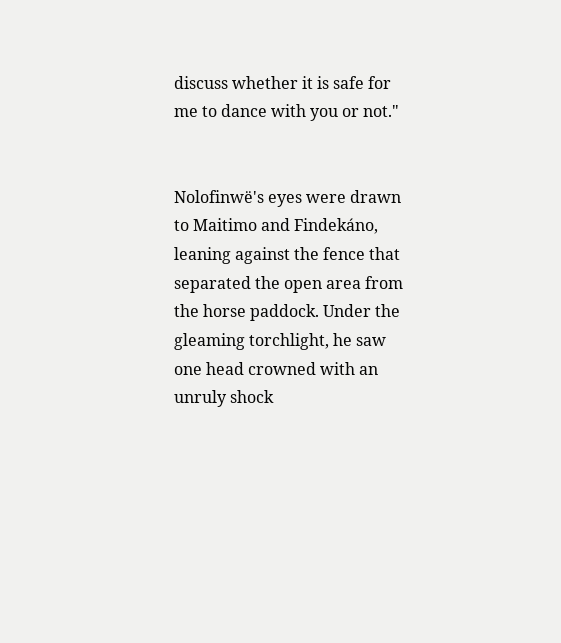discuss whether it is safe for me to dance with you or not."


Nolofinwë's eyes were drawn to Maitimo and Findekáno, leaning against the fence that separated the open area from the horse paddock. Under the gleaming torchlight, he saw one head crowned with an unruly shock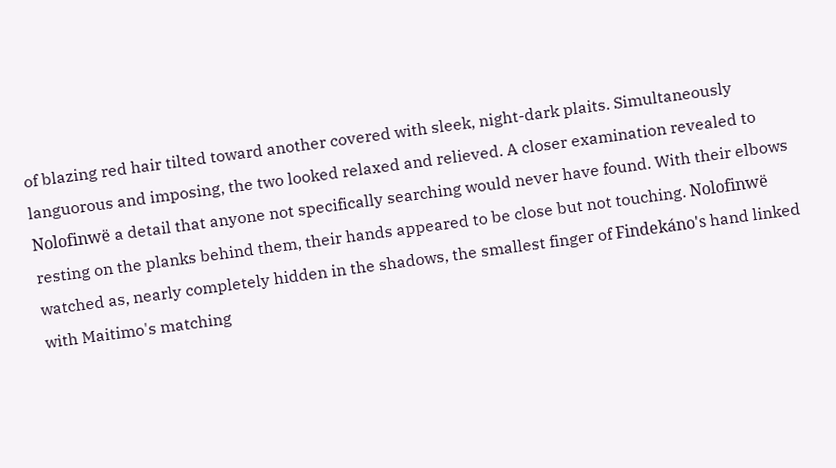of blazing red hair tilted toward another covered with sleek, night-dark plaits. Simultaneously languorous and imposing, the two looked relaxed and relieved. A closer examination revealed to Nolofinwë a detail that anyone not specifically searching would never have found. With their elbows resting on the planks behind them, their hands appeared to be close but not touching. Nolofinwë watched as, nearly completely hidden in the shadows, the smallest finger of Findekáno's hand linked with Maitimo's matching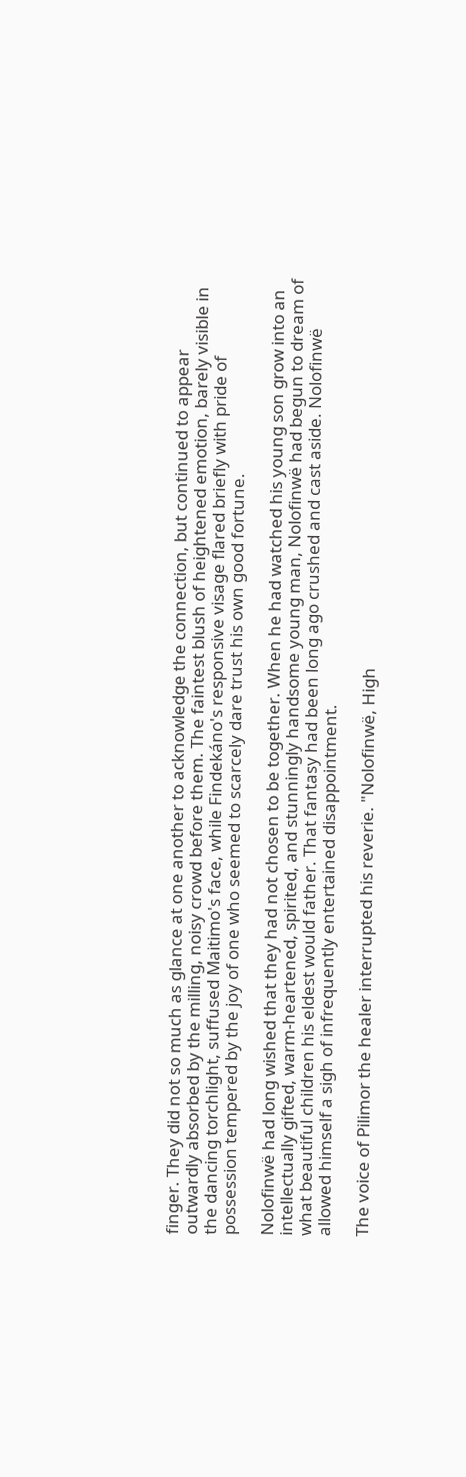finger. They did not so much as glance at one another to acknowledge the connection, but continued to appear outwardly absorbed by the milling, noisy crowd before them. The faintest blush of heightened emotion, barely visible in the dancing torchlight, suffused Maitimo's face, while Findekáno's responsive visage flared briefly with pride of possession tempered by the joy of one who seemed to scarcely dare trust his own good fortune.

Nolofinwë had long wished that they had not chosen to be together. When he had watched his young son grow into an intellectually gifted, warm-heartened, spirited, and stunningly handsome young man, Nolofinwë had begun to dream of what beautiful children his eldest would father. That fantasy had been long ago crushed and cast aside. Nolofinwë allowed himself a sigh of infrequently entertained disappointment.

The voice of Pilimor the healer interrupted his reverie. "Nolofinwë, High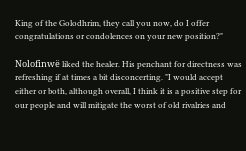King of the Golodhrim, they call you now, do I offer congratulations or condolences on your new position?"

Nolofinwë liked the healer. His penchant for directness was refreshing if at times a bit disconcerting. "I would accept either or both, although overall, I think it is a positive step for our people and will mitigate the worst of old rivalries and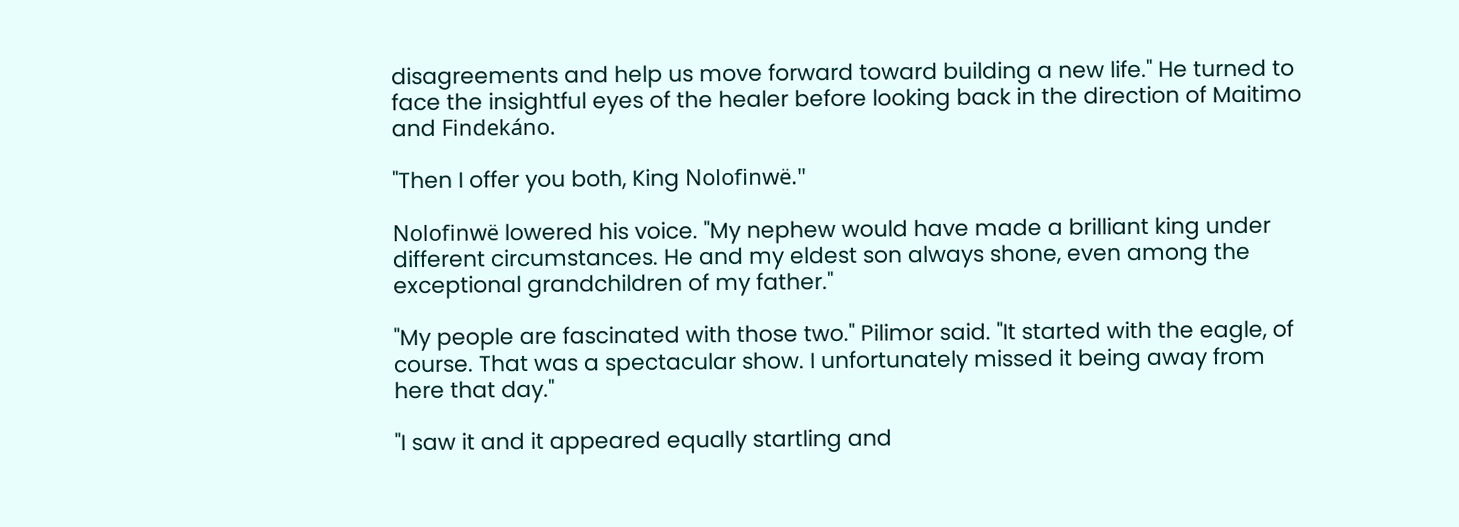disagreements and help us move forward toward building a new life." He turned to face the insightful eyes of the healer before looking back in the direction of Maitimo and Findekáno.

"Then I offer you both, King Nolofinwë."

Nolofinwë lowered his voice. "My nephew would have made a brilliant king under different circumstances. He and my eldest son always shone, even among the exceptional grandchildren of my father."

"My people are fascinated with those two." Pilimor said. "It started with the eagle, of course. That was a spectacular show. I unfortunately missed it being away from here that day."

"I saw it and it appeared equally startling and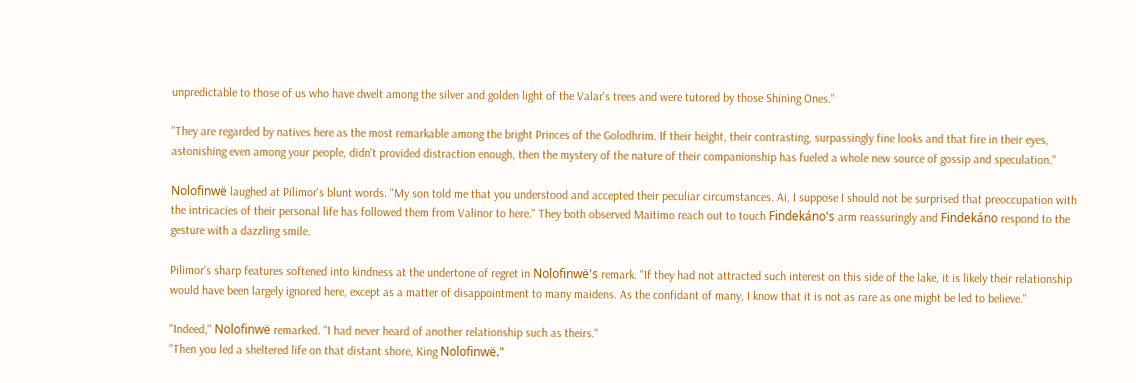unpredictable to those of us who have dwelt among the silver and golden light of the Valar's trees and were tutored by those Shining Ones."

"They are regarded by natives here as the most remarkable among the bright Princes of the Golodhrim. If their height, their contrasting, surpassingly fine looks and that fire in their eyes, astonishing even among your people, didn't provided distraction enough, then the mystery of the nature of their companionship has fueled a whole new source of gossip and speculation."

Nolofinwë laughed at Pilimor's blunt words. "My son told me that you understood and accepted their peculiar circumstances. Ai, I suppose I should not be surprised that preoccupation with the intricacies of their personal life has followed them from Valinor to here." They both observed Maitimo reach out to touch Findekáno's arm reassuringly and Findekáno respond to the gesture with a dazzling smile.

Pilimor's sharp features softened into kindness at the undertone of regret in Nolofinwë's remark. "If they had not attracted such interest on this side of the lake, it is likely their relationship would have been largely ignored here, except as a matter of disappointment to many maidens. As the confidant of many, I know that it is not as rare as one might be led to believe."

"Indeed," Nolofinwë remarked. "I had never heard of another relationship such as theirs."
"Then you led a sheltered life on that distant shore, King Nolofinwë."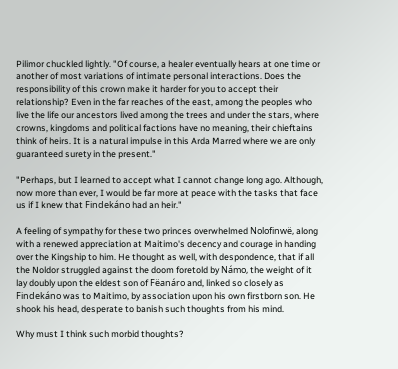Pilimor chuckled lightly. "Of course, a healer eventually hears at one time or another of most variations of intimate personal interactions. Does the responsibility of this crown make it harder for you to accept their relationship? Even in the far reaches of the east, among the peoples who live the life our ancestors lived among the trees and under the stars, where crowns, kingdoms and political factions have no meaning, their chieftains think of heirs. It is a natural impulse in this Arda Marred where we are only guaranteed surety in the present."

"Perhaps, but I learned to accept what I cannot change long ago. Although, now more than ever, I would be far more at peace with the tasks that face us if I knew that Findekáno had an heir."

A feeling of sympathy for these two princes overwhelmed Nolofinwë, along with a renewed appreciation at Maitimo's decency and courage in handing over the Kingship to him. He thought as well, with despondence, that if all the Noldor struggled against the doom foretold by Námo, the weight of it lay doubly upon the eldest son of Fëanáro and, linked so closely as Findekáno was to Maitimo, by association upon his own firstborn son. He shook his head, desperate to banish such thoughts from his mind.

Why must I think such morbid thoughts?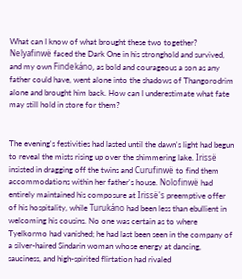What can I know of what brought these two together? Nelyafinwë faced the Dark One in his stronghold and survived, and my own Findekáno, as bold and courageous a son as any father could have, went alone into the shadows of Thangorodrim alone and brought him back. How can I underestimate what fate may still hold in store for them?


The evening's festivities had lasted until the dawn's light had begun to reveal the mists rising up over the shimmering lake. Irissë insisted in dragging off the twins and Curufinwë to find them accommodations within her father's house. Nolofinwë had entirely maintained his composure at Irissë's preemptive offer of his hospitality, while Turukáno had been less than ebullient in welcoming his cousins. No one was certain as to where Tyelkormo had vanished; he had last been seen in the company of a silver-haired Sindarin woman whose energy at dancing, sauciness, and high-spirited flirtation had rivaled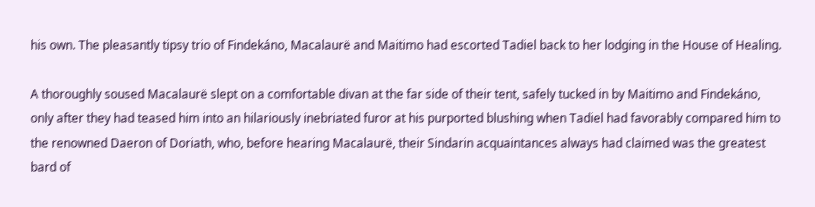his own. The pleasantly tipsy trio of Findekáno, Macalaurë and Maitimo had escorted Tadiel back to her lodging in the House of Healing.

A thoroughly soused Macalaurë slept on a comfortable divan at the far side of their tent, safely tucked in by Maitimo and Findekáno, only after they had teased him into an hilariously inebriated furor at his purported blushing when Tadiel had favorably compared him to the renowned Daeron of Doriath, who, before hearing Macalaurë, their Sindarin acquaintances always had claimed was the greatest bard of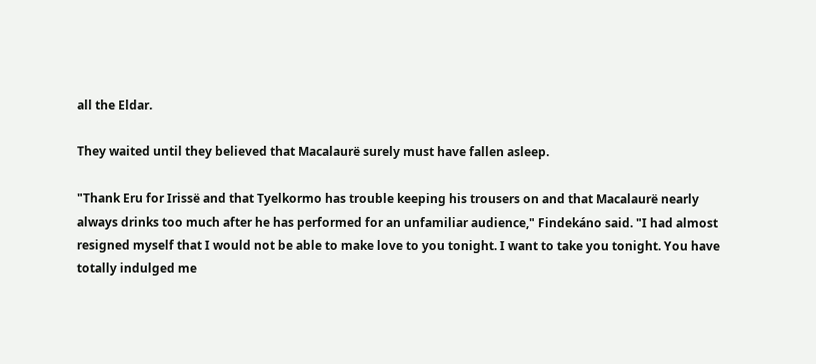all the Eldar.

They waited until they believed that Macalaurë surely must have fallen asleep.

"Thank Eru for Irissë and that Tyelkormo has trouble keeping his trousers on and that Macalaurë nearly always drinks too much after he has performed for an unfamiliar audience," Findekáno said. "I had almost resigned myself that I would not be able to make love to you tonight. I want to take you tonight. You have totally indulged me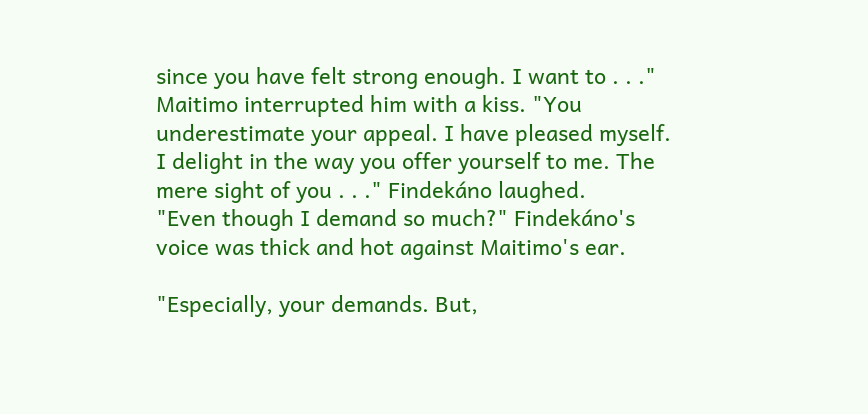since you have felt strong enough. I want to . . ."
Maitimo interrupted him with a kiss. "You underestimate your appeal. I have pleased myself. I delight in the way you offer yourself to me. The mere sight of you . . ." Findekáno laughed.
"Even though I demand so much?" Findekáno's voice was thick and hot against Maitimo's ear.

"Especially, your demands. But,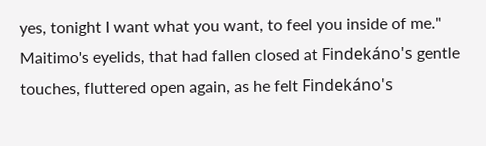yes, tonight I want what you want, to feel you inside of me." Maitimo's eyelids, that had fallen closed at Findekáno's gentle touches, fluttered open again, as he felt Findekáno's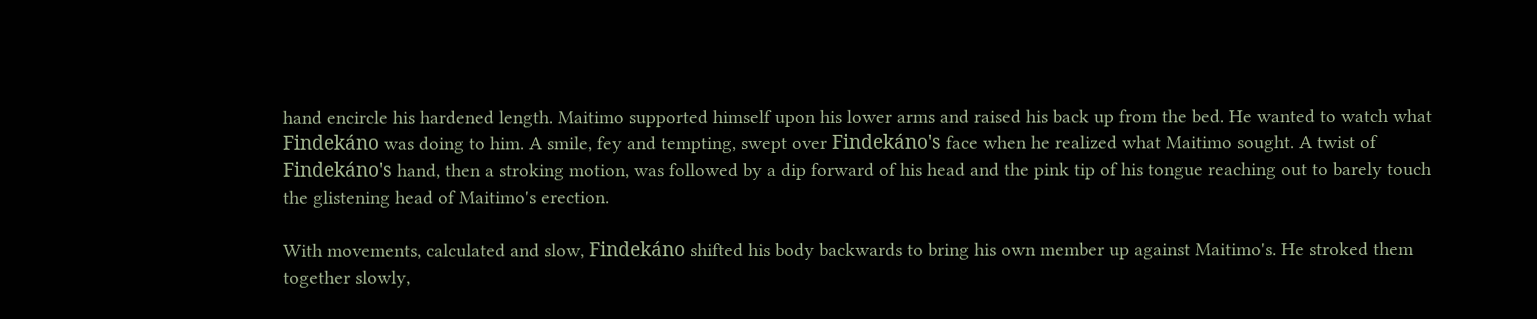hand encircle his hardened length. Maitimo supported himself upon his lower arms and raised his back up from the bed. He wanted to watch what Findekáno was doing to him. A smile, fey and tempting, swept over Findekáno's face when he realized what Maitimo sought. A twist of Findekáno's hand, then a stroking motion, was followed by a dip forward of his head and the pink tip of his tongue reaching out to barely touch the glistening head of Maitimo's erection.

With movements, calculated and slow, Findekáno shifted his body backwards to bring his own member up against Maitimo's. He stroked them together slowly,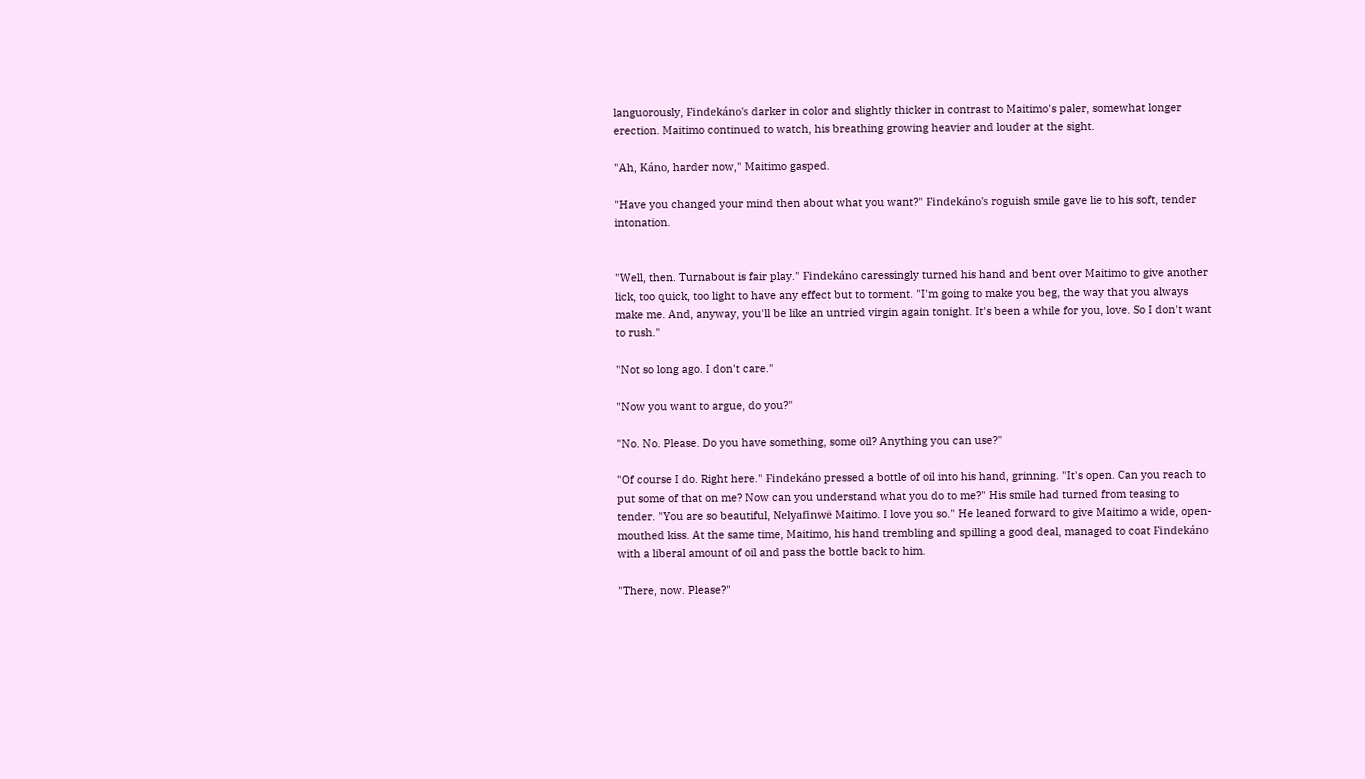languorously, Findekáno's darker in color and slightly thicker in contrast to Maitimo's paler, somewhat longer erection. Maitimo continued to watch, his breathing growing heavier and louder at the sight.

"Ah, Káno, harder now," Maitimo gasped.

"Have you changed your mind then about what you want?" Findekáno's roguish smile gave lie to his soft, tender intonation.


"Well, then. Turnabout is fair play." Findekáno caressingly turned his hand and bent over Maitimo to give another lick, too quick, too light to have any effect but to torment. "I'm going to make you beg, the way that you always make me. And, anyway, you'll be like an untried virgin again tonight. It's been a while for you, love. So I don't want to rush."

"Not so long ago. I don't care."

"Now you want to argue, do you?"

"No. No. Please. Do you have something, some oil? Anything you can use?"

"Of course I do. Right here." Findekáno pressed a bottle of oil into his hand, grinning. "It's open. Can you reach to put some of that on me? Now can you understand what you do to me?" His smile had turned from teasing to tender. "You are so beautiful, Nelyafinwë Maitimo. I love you so." He leaned forward to give Maitimo a wide, open-mouthed kiss. At the same time, Maitimo, his hand trembling and spilling a good deal, managed to coat Findekáno with a liberal amount of oil and pass the bottle back to him.

"There, now. Please?"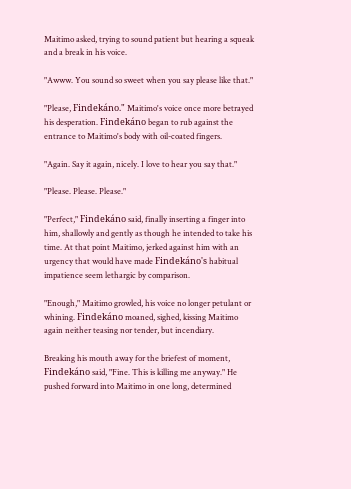Maitimo asked, trying to sound patient but hearing a squeak and a break in his voice.

"Awww. You sound so sweet when you say please like that."

"Please, Findekáno." Maitimo's voice once more betrayed his desperation. Findekáno began to rub against the entrance to Maitimo's body with oil-coated fingers.

"Again. Say it again, nicely. I love to hear you say that."

"Please. Please. Please."

"Perfect," Findekáno said, finally inserting a finger into him, shallowly and gently as though he intended to take his time. At that point Maitimo, jerked against him with an urgency that would have made Findekáno's habitual impatience seem lethargic by comparison.

"Enough," Maitimo growled, his voice no longer petulant or whining. Findekáno moaned, sighed, kissing Maitimo again neither teasing nor tender, but incendiary.

Breaking his mouth away for the briefest of moment, Findekáno said, "Fine. This is killing me anyway." He pushed forward into Maitimo in one long, determined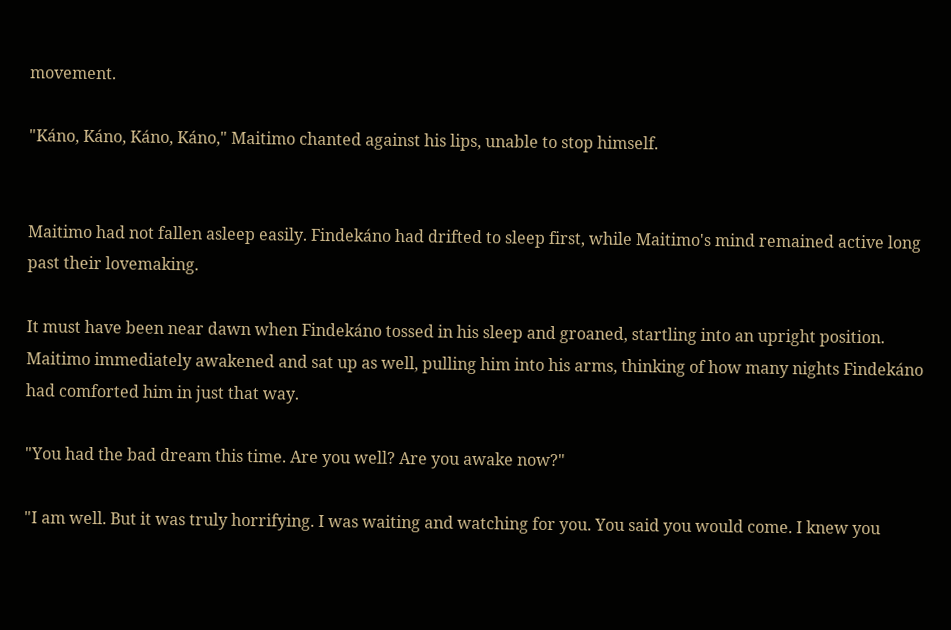movement.

"Káno, Káno, Káno, Káno," Maitimo chanted against his lips, unable to stop himself.


Maitimo had not fallen asleep easily. Findekáno had drifted to sleep first, while Maitimo's mind remained active long past their lovemaking.

It must have been near dawn when Findekáno tossed in his sleep and groaned, startling into an upright position. Maitimo immediately awakened and sat up as well, pulling him into his arms, thinking of how many nights Findekáno had comforted him in just that way.

"You had the bad dream this time. Are you well? Are you awake now?"

"I am well. But it was truly horrifying. I was waiting and watching for you. You said you would come. I knew you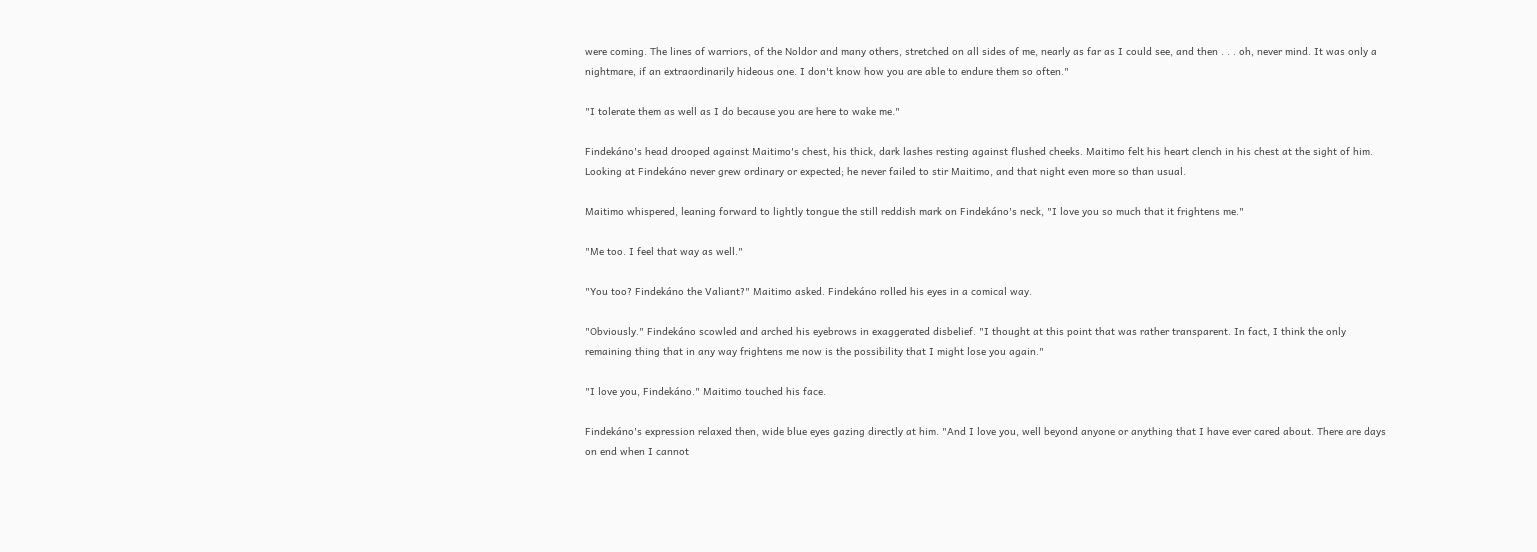were coming. The lines of warriors, of the Noldor and many others, stretched on all sides of me, nearly as far as I could see, and then . . . oh, never mind. It was only a nightmare, if an extraordinarily hideous one. I don't know how you are able to endure them so often."

"I tolerate them as well as I do because you are here to wake me."

Findekáno's head drooped against Maitimo's chest, his thick, dark lashes resting against flushed cheeks. Maitimo felt his heart clench in his chest at the sight of him. Looking at Findekáno never grew ordinary or expected; he never failed to stir Maitimo, and that night even more so than usual.

Maitimo whispered, leaning forward to lightly tongue the still reddish mark on Findekáno's neck, "I love you so much that it frightens me."

"Me too. I feel that way as well."

"You too? Findekáno the Valiant?" Maitimo asked. Findekáno rolled his eyes in a comical way.

"Obviously." Findekáno scowled and arched his eyebrows in exaggerated disbelief. "I thought at this point that was rather transparent. In fact, I think the only remaining thing that in any way frightens me now is the possibility that I might lose you again."

"I love you, Findekáno." Maitimo touched his face.

Findekáno's expression relaxed then, wide blue eyes gazing directly at him. "And I love you, well beyond anyone or anything that I have ever cared about. There are days on end when I cannot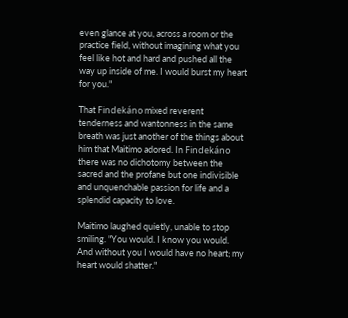even glance at you, across a room or the practice field, without imagining what you feel like hot and hard and pushed all the way up inside of me. I would burst my heart for you."

That Findekáno mixed reverent tenderness and wantonness in the same breath was just another of the things about him that Maitimo adored. In Findekáno there was no dichotomy between the sacred and the profane but one indivisible and unquenchable passion for life and a splendid capacity to love.

Maitimo laughed quietly, unable to stop smiling. "You would. I know you would. And without you I would have no heart; my heart would shatter."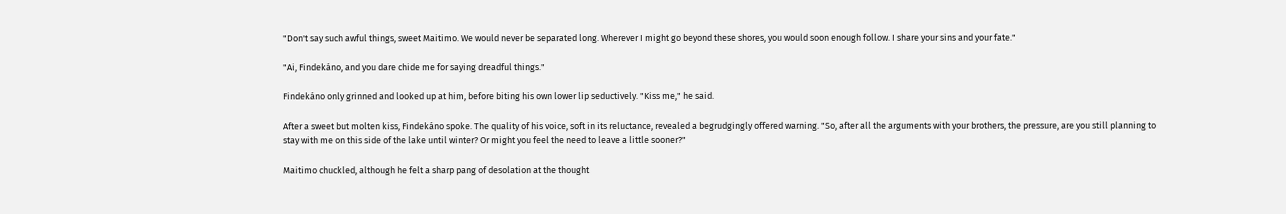"Don't say such awful things, sweet Maitimo. We would never be separated long. Wherever I might go beyond these shores, you would soon enough follow. I share your sins and your fate."

"Ai, Findekáno, and you dare chide me for saying dreadful things."

Findekáno only grinned and looked up at him, before biting his own lower lip seductively. "Kiss me," he said.

After a sweet but molten kiss, Findekáno spoke. The quality of his voice, soft in its reluctance, revealed a begrudgingly offered warning. "So, after all the arguments with your brothers, the pressure, are you still planning to stay with me on this side of the lake until winter? Or might you feel the need to leave a little sooner?"

Maitimo chuckled, although he felt a sharp pang of desolation at the thought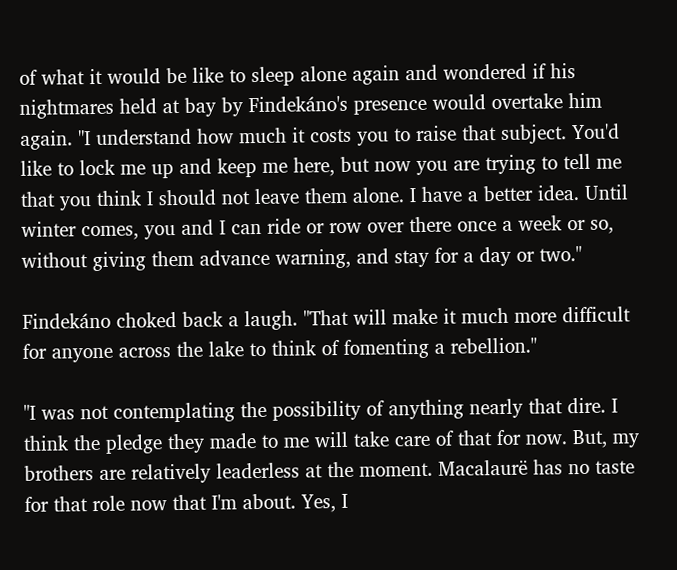of what it would be like to sleep alone again and wondered if his nightmares held at bay by Findekáno's presence would overtake him again. "I understand how much it costs you to raise that subject. You'd like to lock me up and keep me here, but now you are trying to tell me that you think I should not leave them alone. I have a better idea. Until winter comes, you and I can ride or row over there once a week or so, without giving them advance warning, and stay for a day or two."

Findekáno choked back a laugh. "That will make it much more difficult for anyone across the lake to think of fomenting a rebellion."

"I was not contemplating the possibility of anything nearly that dire. I think the pledge they made to me will take care of that for now. But, my brothers are relatively leaderless at the moment. Macalaurë has no taste for that role now that I'm about. Yes, I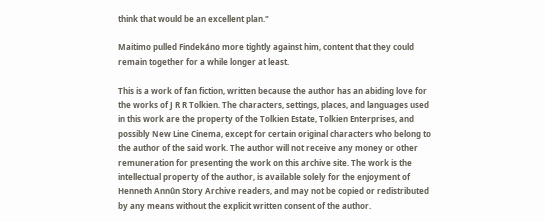think that would be an excellent plan."

Maitimo pulled Findekáno more tightly against him, content that they could remain together for a while longer at least.

This is a work of fan fiction, written because the author has an abiding love for the works of J R R Tolkien. The characters, settings, places, and languages used in this work are the property of the Tolkien Estate, Tolkien Enterprises, and possibly New Line Cinema, except for certain original characters who belong to the author of the said work. The author will not receive any money or other remuneration for presenting the work on this archive site. The work is the intellectual property of the author, is available solely for the enjoyment of Henneth Annûn Story Archive readers, and may not be copied or redistributed by any means without the explicit written consent of the author.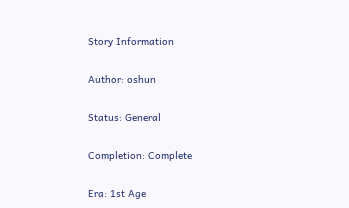Story Information

Author: oshun

Status: General

Completion: Complete

Era: 1st Age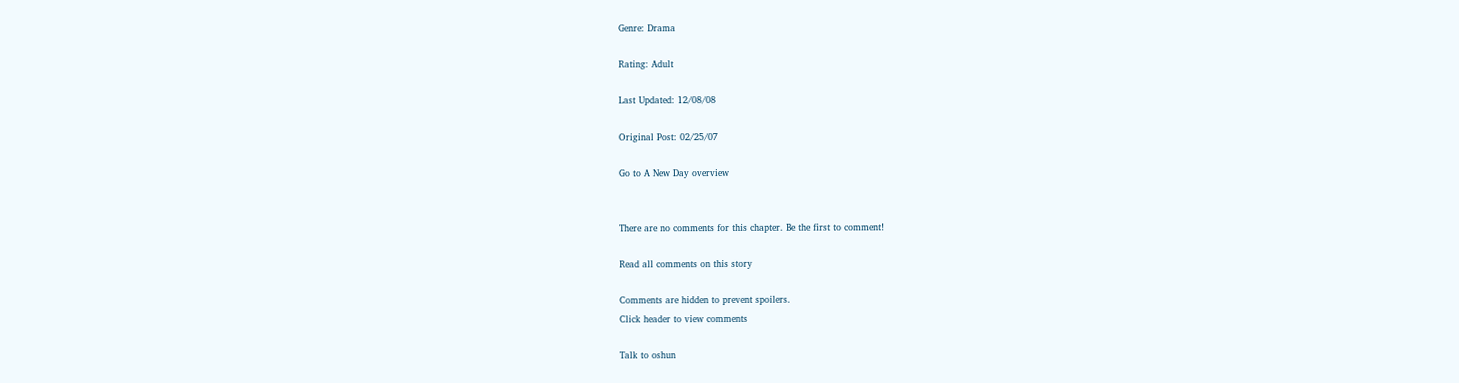Genre: Drama

Rating: Adult

Last Updated: 12/08/08

Original Post: 02/25/07

Go to A New Day overview


There are no comments for this chapter. Be the first to comment!

Read all comments on this story

Comments are hidden to prevent spoilers.
Click header to view comments

Talk to oshun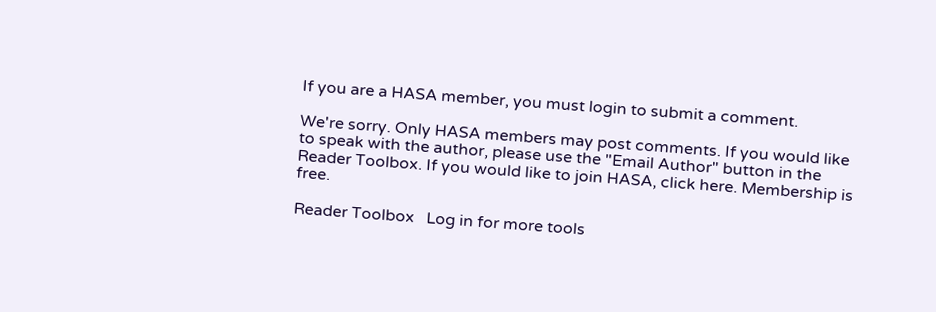If you are a HASA member, you must login to submit a comment.

We're sorry. Only HASA members may post comments. If you would like to speak with the author, please use the "Email Author" button in the Reader Toolbox. If you would like to join HASA, click here. Membership is free.

Reader Toolbox   Log in for more tools